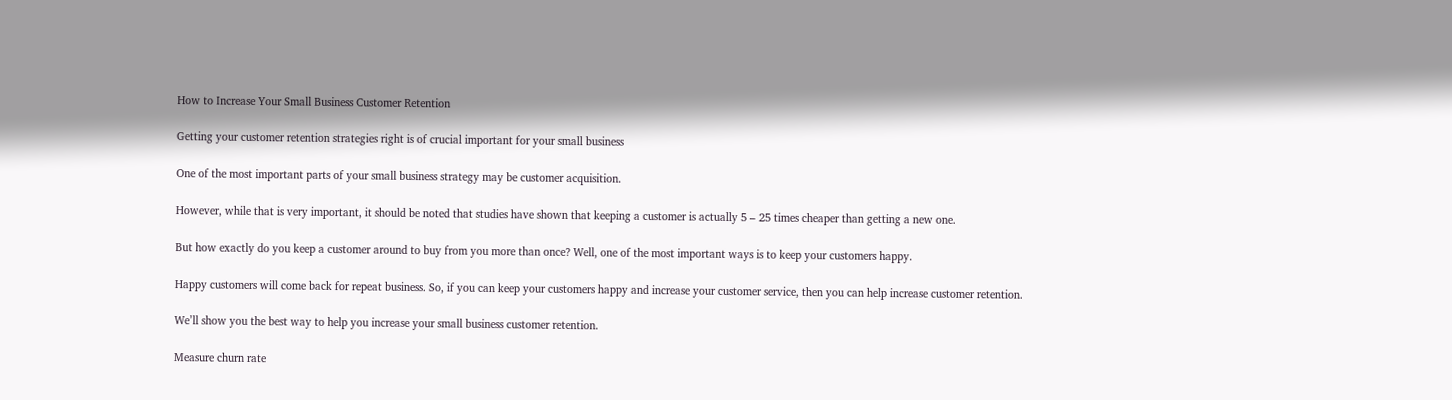How to Increase Your Small Business Customer Retention

Getting your customer retention strategies right is of crucial important for your small business

One of the most important parts of your small business strategy may be customer acquisition.

However, while that is very important, it should be noted that studies have shown that keeping a customer is actually 5 – 25 times cheaper than getting a new one.

But how exactly do you keep a customer around to buy from you more than once? Well, one of the most important ways is to keep your customers happy.

Happy customers will come back for repeat business. So, if you can keep your customers happy and increase your customer service, then you can help increase customer retention.

We’ll show you the best way to help you increase your small business customer retention.

Measure churn rate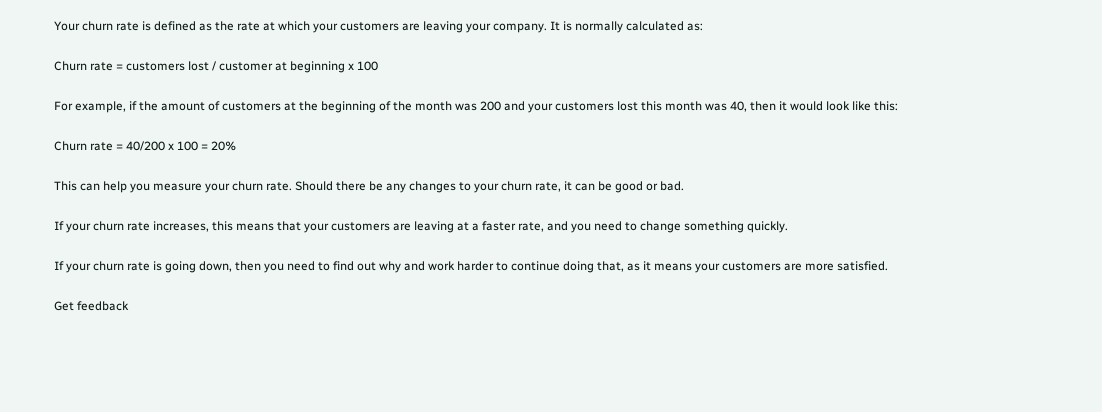Your churn rate is defined as the rate at which your customers are leaving your company. It is normally calculated as:

Churn rate = customers lost / customer at beginning x 100

For example, if the amount of customers at the beginning of the month was 200 and your customers lost this month was 40, then it would look like this:

Churn rate = 40/200 x 100 = 20%

This can help you measure your churn rate. Should there be any changes to your churn rate, it can be good or bad.

If your churn rate increases, this means that your customers are leaving at a faster rate, and you need to change something quickly.

If your churn rate is going down, then you need to find out why and work harder to continue doing that, as it means your customers are more satisfied.

Get feedback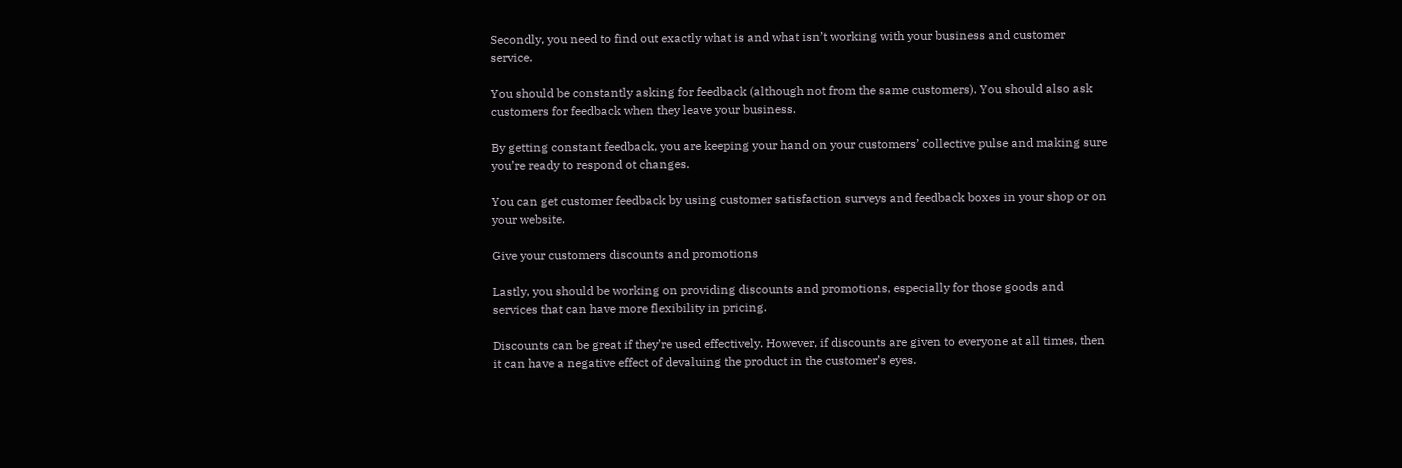Secondly, you need to find out exactly what is and what isn’t working with your business and customer service.

You should be constantly asking for feedback (although not from the same customers). You should also ask customers for feedback when they leave your business.

By getting constant feedback, you are keeping your hand on your customers’ collective pulse and making sure you’re ready to respond ot changes.

You can get customer feedback by using customer satisfaction surveys and feedback boxes in your shop or on your website.

Give your customers discounts and promotions

Lastly, you should be working on providing discounts and promotions, especially for those goods and services that can have more flexibility in pricing.

Discounts can be great if they’re used effectively. However, if discounts are given to everyone at all times, then it can have a negative effect of devaluing the product in the customer’s eyes.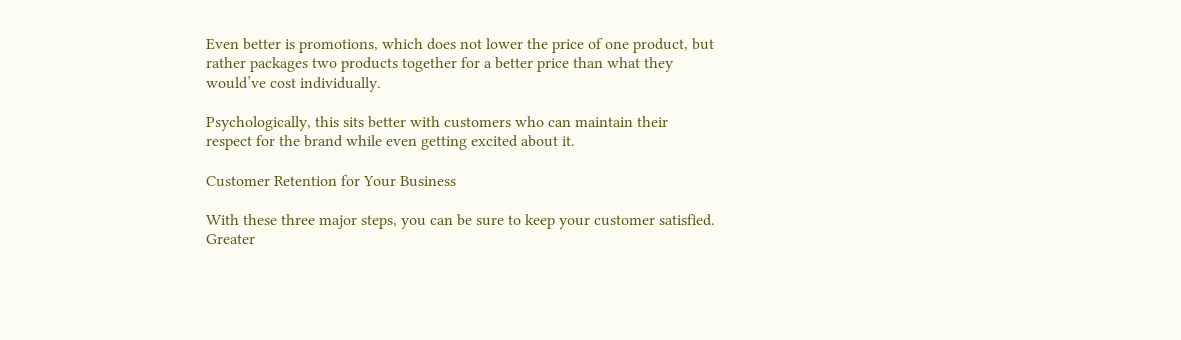Even better is promotions, which does not lower the price of one product, but rather packages two products together for a better price than what they would’ve cost individually.

Psychologically, this sits better with customers who can maintain their respect for the brand while even getting excited about it.

Customer Retention for Your Business

With these three major steps, you can be sure to keep your customer satisfied. Greater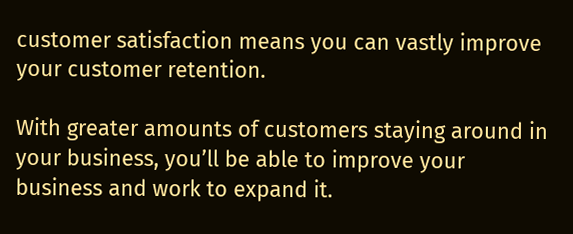customer satisfaction means you can vastly improve your customer retention.

With greater amounts of customers staying around in your business, you’ll be able to improve your business and work to expand it.